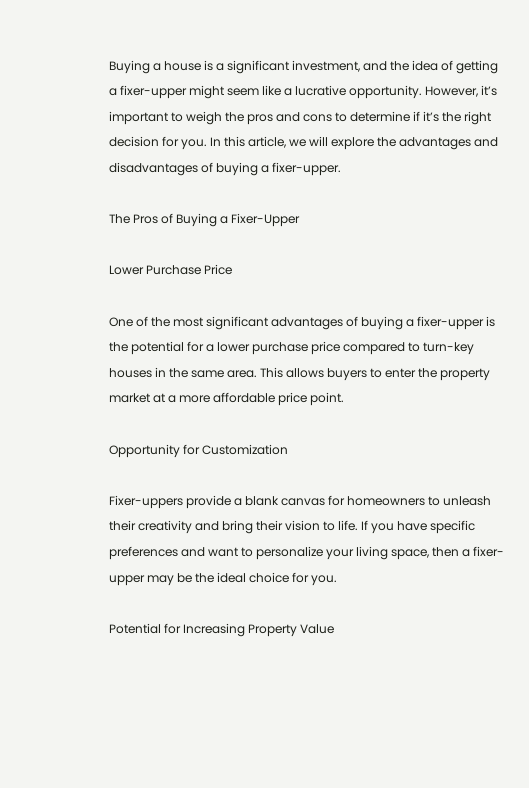Buying a house is a significant investment, and the idea of getting a fixer-upper might seem like a lucrative opportunity. However, it’s important to weigh the pros and cons to determine if it’s the right decision for you. In this article, we will explore the advantages and disadvantages of buying a fixer-upper.

The Pros of Buying a Fixer-Upper

Lower Purchase Price

One of the most significant advantages of buying a fixer-upper is the potential for a lower purchase price compared to turn-key houses in the same area. This allows buyers to enter the property market at a more affordable price point.

Opportunity for Customization

Fixer-uppers provide a blank canvas for homeowners to unleash their creativity and bring their vision to life. If you have specific preferences and want to personalize your living space, then a fixer-upper may be the ideal choice for you.

Potential for Increasing Property Value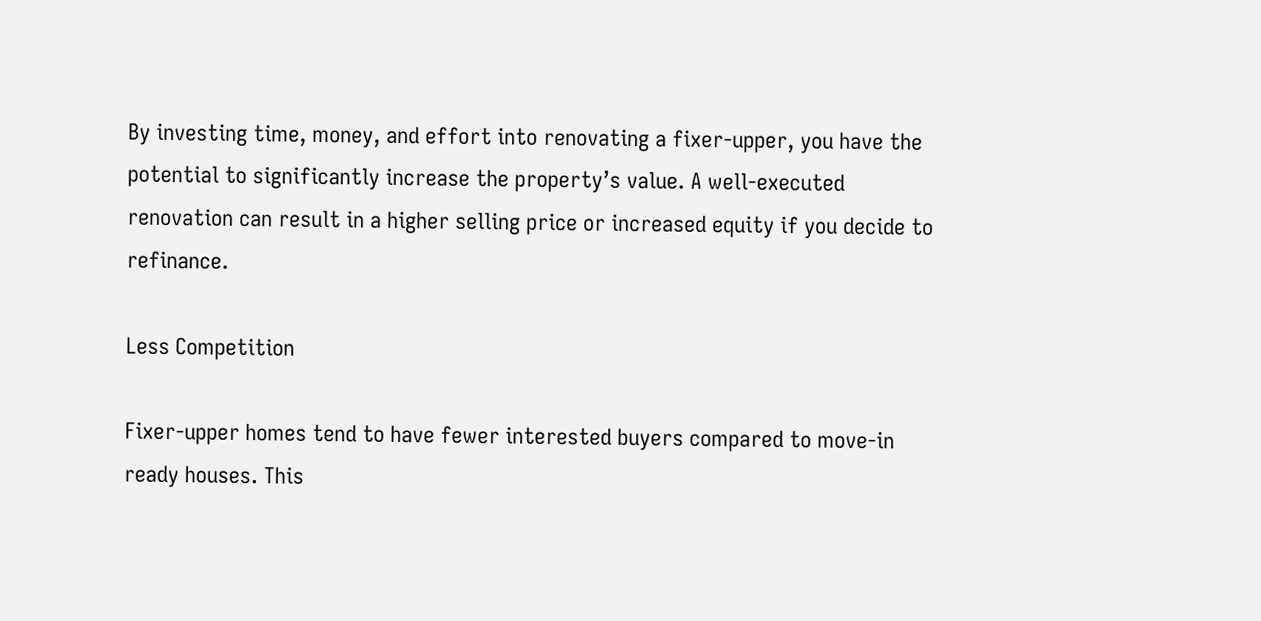By investing time, money, and effort into renovating a fixer-upper, you have the potential to significantly increase the property’s value. A well-executed renovation can result in a higher selling price or increased equity if you decide to refinance.

Less Competition

Fixer-upper homes tend to have fewer interested buyers compared to move-in ready houses. This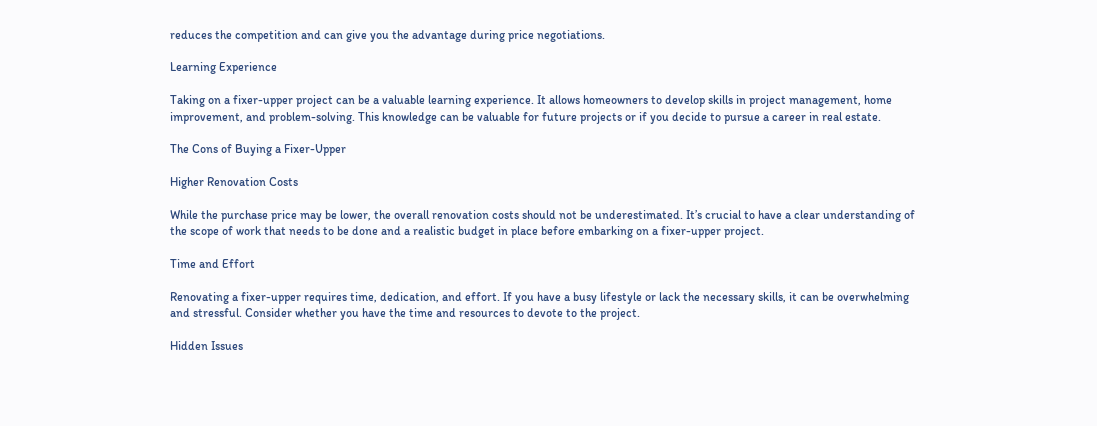reduces the competition and can give you the advantage during price negotiations.

Learning Experience

Taking on a fixer-upper project can be a valuable learning experience. It allows homeowners to develop skills in project management, home improvement, and problem-solving. This knowledge can be valuable for future projects or if you decide to pursue a career in real estate.

The Cons of Buying a Fixer-Upper

Higher Renovation Costs

While the purchase price may be lower, the overall renovation costs should not be underestimated. It’s crucial to have a clear understanding of the scope of work that needs to be done and a realistic budget in place before embarking on a fixer-upper project.

Time and Effort

Renovating a fixer-upper requires time, dedication, and effort. If you have a busy lifestyle or lack the necessary skills, it can be overwhelming and stressful. Consider whether you have the time and resources to devote to the project.

Hidden Issues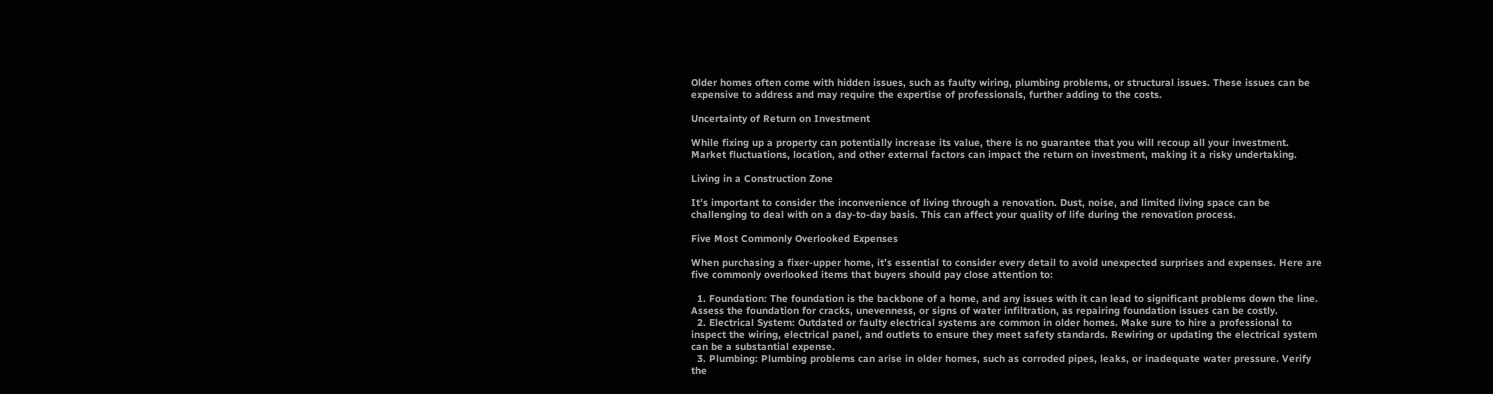Older homes often come with hidden issues, such as faulty wiring, plumbing problems, or structural issues. These issues can be expensive to address and may require the expertise of professionals, further adding to the costs.

Uncertainty of Return on Investment

While fixing up a property can potentially increase its value, there is no guarantee that you will recoup all your investment. Market fluctuations, location, and other external factors can impact the return on investment, making it a risky undertaking.

Living in a Construction Zone

It’s important to consider the inconvenience of living through a renovation. Dust, noise, and limited living space can be challenging to deal with on a day-to-day basis. This can affect your quality of life during the renovation process.

Five Most Commonly Overlooked Expenses

When purchasing a fixer-upper home, it’s essential to consider every detail to avoid unexpected surprises and expenses. Here are five commonly overlooked items that buyers should pay close attention to:

  1. Foundation: The foundation is the backbone of a home, and any issues with it can lead to significant problems down the line. Assess the foundation for cracks, unevenness, or signs of water infiltration, as repairing foundation issues can be costly.
  2. Electrical System: Outdated or faulty electrical systems are common in older homes. Make sure to hire a professional to inspect the wiring, electrical panel, and outlets to ensure they meet safety standards. Rewiring or updating the electrical system can be a substantial expense.
  3. Plumbing: Plumbing problems can arise in older homes, such as corroded pipes, leaks, or inadequate water pressure. Verify the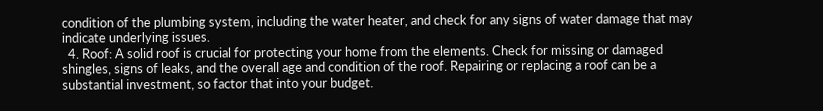condition of the plumbing system, including the water heater, and check for any signs of water damage that may indicate underlying issues.
  4. Roof: A solid roof is crucial for protecting your home from the elements. Check for missing or damaged shingles, signs of leaks, and the overall age and condition of the roof. Repairing or replacing a roof can be a substantial investment, so factor that into your budget.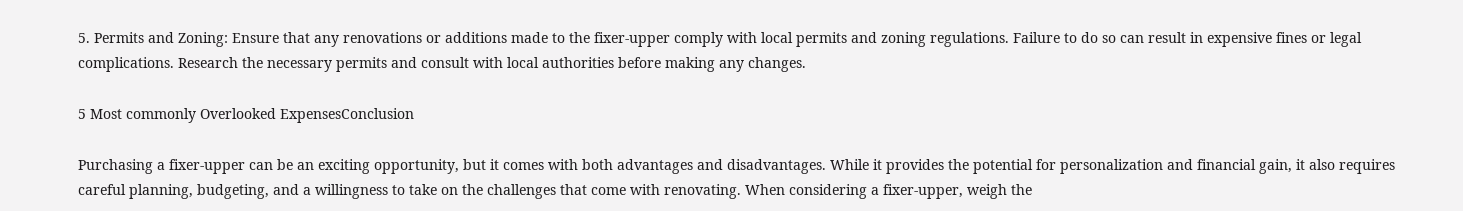5. Permits and Zoning: Ensure that any renovations or additions made to the fixer-upper comply with local permits and zoning regulations. Failure to do so can result in expensive fines or legal complications. Research the necessary permits and consult with local authorities before making any changes.

5 Most commonly Overlooked ExpensesConclusion

Purchasing a fixer-upper can be an exciting opportunity, but it comes with both advantages and disadvantages. While it provides the potential for personalization and financial gain, it also requires careful planning, budgeting, and a willingness to take on the challenges that come with renovating. When considering a fixer-upper, weigh the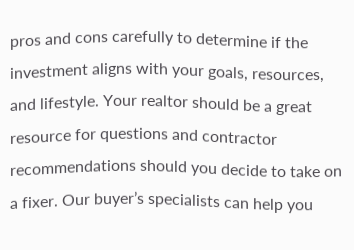pros and cons carefully to determine if the investment aligns with your goals, resources, and lifestyle. Your realtor should be a great resource for questions and contractor recommendations should you decide to take on a fixer. Our buyer’s specialists can help you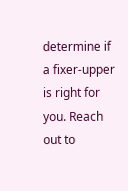determine if a fixer-upper is right for you. Reach out to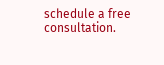schedule a free consultation.